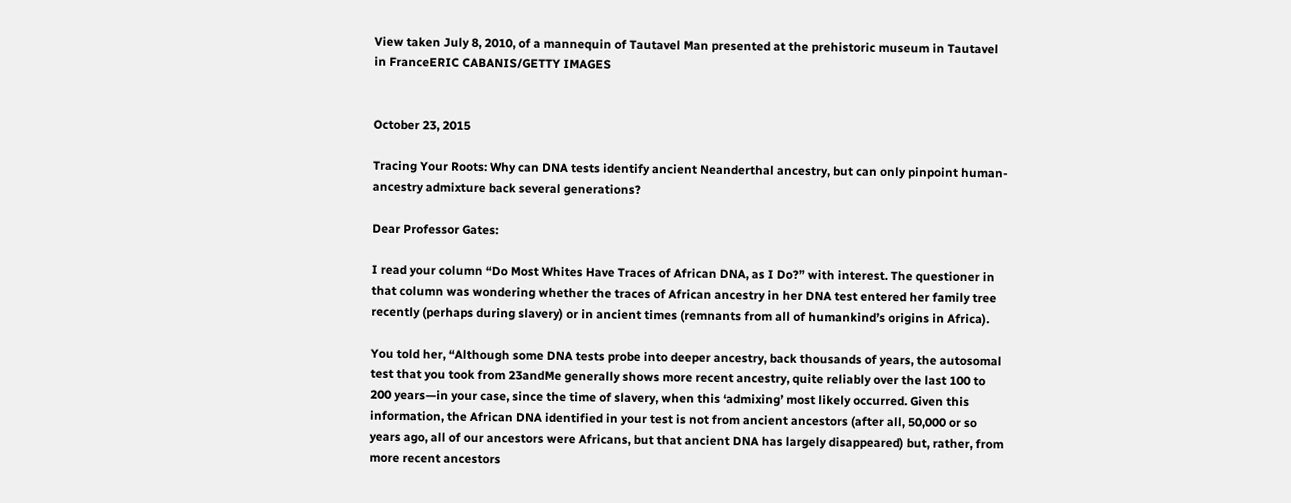View taken July 8, 2010, of a mannequin of Tautavel Man presented at the prehistoric museum in Tautavel in FranceERIC CABANIS/GETTY IMAGES


October 23, 2015

Tracing Your Roots: Why can DNA tests identify ancient Neanderthal ancestry, but can only pinpoint human-ancestry admixture back several generations?

Dear Professor Gates:

I read your column “Do Most Whites Have Traces of African DNA, as I Do?” with interest. The questioner in that column was wondering whether the traces of African ancestry in her DNA test entered her family tree recently (perhaps during slavery) or in ancient times (remnants from all of humankind’s origins in Africa).

You told her, “Although some DNA tests probe into deeper ancestry, back thousands of years, the autosomal test that you took from 23andMe generally shows more recent ancestry, quite reliably over the last 100 to 200 years—in your case, since the time of slavery, when this ‘admixing’ most likely occurred. Given this information, the African DNA identified in your test is not from ancient ancestors (after all, 50,000 or so years ago, all of our ancestors were Africans, but that ancient DNA has largely disappeared) but, rather, from more recent ancestors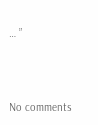… ”



No comments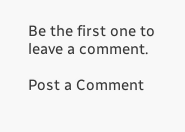Be the first one to leave a comment.

Post a Comment